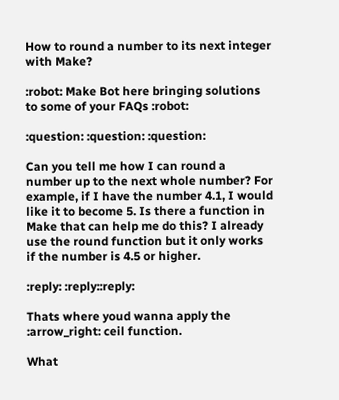How to round a number to its next integer with Make?

:robot: Make Bot here bringing solutions to some of your FAQs :robot:

:question: :question: :question:

Can you tell me how I can round a number up to the next whole number? For example, if I have the number 4.1, I would like it to become 5. Is there a function in Make that can help me do this? I already use the round function but it only works if the number is 4.5 or higher.

:reply: :reply::reply:

Thats where youd wanna apply the :arrow_right: ceil function.

What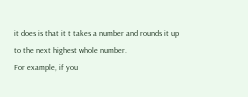it does is that it t takes a number and rounds it up to the next highest whole number.
For example, if you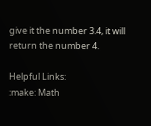give it the number 3.4, it will return the number 4.

Helpful Links:
:make: Math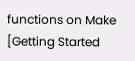functions on Make
[Getting Started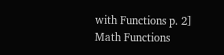with Functions p. 2] Math Functions